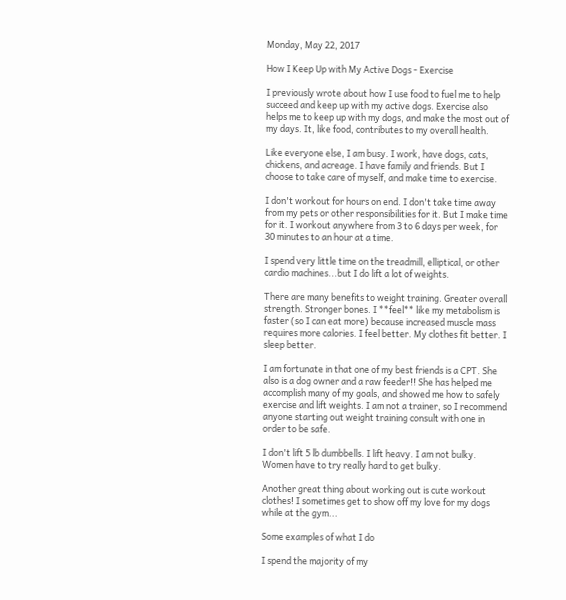Monday, May 22, 2017

How I Keep Up with My Active Dogs - Exercise

I previously wrote about how I use food to fuel me to help succeed and keep up with my active dogs. Exercise also helps me to keep up with my dogs, and make the most out of my days. It, like food, contributes to my overall health.

Like everyone else, I am busy. I work, have dogs, cats, chickens, and acreage. I have family and friends. But I choose to take care of myself, and make time to exercise.

I don't workout for hours on end. I don't take time away from my pets or other responsibilities for it. But I make time for it. I workout anywhere from 3 to 6 days per week, for 30 minutes to an hour at a time.

I spend very little time on the treadmill, elliptical, or other cardio machines...but I do lift a lot of weights.

There are many benefits to weight training. Greater overall strength. Stronger bones. I **feel** like my metabolism is faster (so I can eat more) because increased muscle mass requires more calories. I feel better. My clothes fit better. I sleep better.

I am fortunate in that one of my best friends is a CPT. She also is a dog owner and a raw feeder!! She has helped me accomplish many of my goals, and showed me how to safely exercise and lift weights. I am not a trainer, so I recommend anyone starting out weight training consult with one in order to be safe.

I don't lift 5 lb dumbbells. I lift heavy. I am not bulky. Women have to try really hard to get bulky.

Another great thing about working out is cute workout clothes! I sometimes get to show off my love for my dogs while at the gym...

Some examples of what I do

I spend the majority of my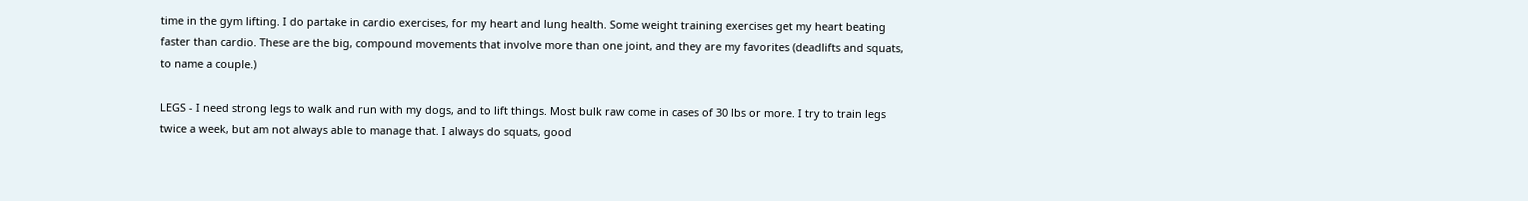time in the gym lifting. I do partake in cardio exercises, for my heart and lung health. Some weight training exercises get my heart beating faster than cardio. These are the big, compound movements that involve more than one joint, and they are my favorites (deadlifts and squats, to name a couple.)

LEGS - I need strong legs to walk and run with my dogs, and to lift things. Most bulk raw come in cases of 30 lbs or more. I try to train legs twice a week, but am not always able to manage that. I always do squats, good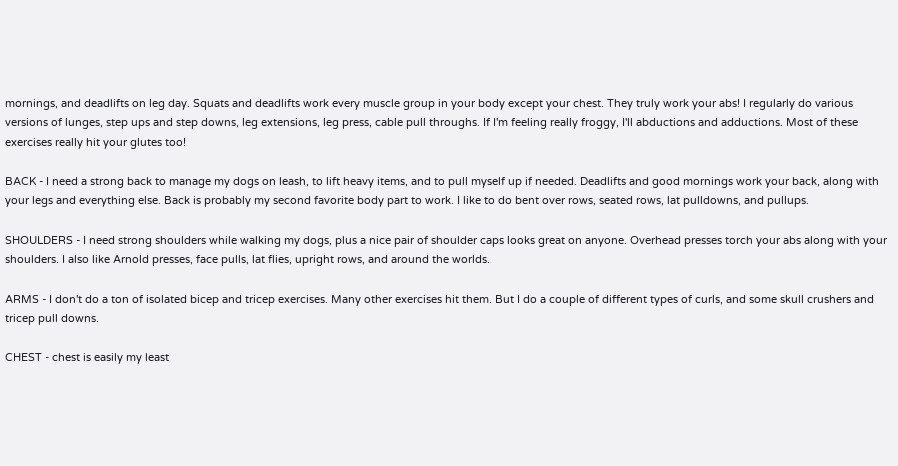mornings, and deadlifts on leg day. Squats and deadlifts work every muscle group in your body except your chest. They truly work your abs! I regularly do various versions of lunges, step ups and step downs, leg extensions, leg press, cable pull throughs. If I'm feeling really froggy, I'll abductions and adductions. Most of these exercises really hit your glutes too!

BACK - I need a strong back to manage my dogs on leash, to lift heavy items, and to pull myself up if needed. Deadlifts and good mornings work your back, along with your legs and everything else. Back is probably my second favorite body part to work. I like to do bent over rows, seated rows, lat pulldowns, and pullups.

SHOULDERS - I need strong shoulders while walking my dogs, plus a nice pair of shoulder caps looks great on anyone. Overhead presses torch your abs along with your shoulders. I also like Arnold presses, face pulls, lat flies, upright rows, and around the worlds.

ARMS - I don't do a ton of isolated bicep and tricep exercises. Many other exercises hit them. But I do a couple of different types of curls, and some skull crushers and tricep pull downs.

CHEST - chest is easily my least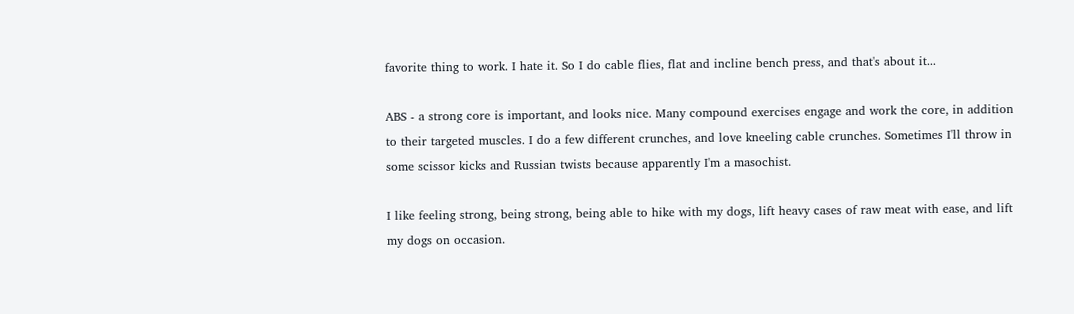favorite thing to work. I hate it. So I do cable flies, flat and incline bench press, and that's about it...

ABS - a strong core is important, and looks nice. Many compound exercises engage and work the core, in addition to their targeted muscles. I do a few different crunches, and love kneeling cable crunches. Sometimes I'll throw in some scissor kicks and Russian twists because apparently I'm a masochist.

I like feeling strong, being strong, being able to hike with my dogs, lift heavy cases of raw meat with ease, and lift my dogs on occasion.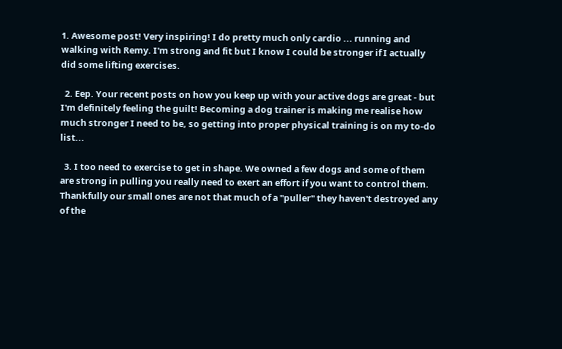1. Awesome post! Very inspiring! I do pretty much only cardio ... running and walking with Remy. I'm strong and fit but I know I could be stronger if I actually did some lifting exercises.

  2. Eep. Your recent posts on how you keep up with your active dogs are great - but I'm definitely feeling the guilt! Becoming a dog trainer is making me realise how much stronger I need to be, so getting into proper physical training is on my to-do list...

  3. I too need to exercise to get in shape. We owned a few dogs and some of them are strong in pulling you really need to exert an effort if you want to control them. Thankfully our small ones are not that much of a "puller" they haven't destroyed any of the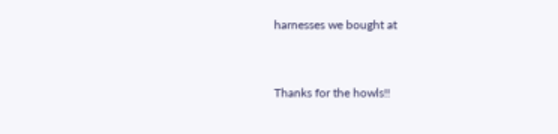harnesses we bought at


Thanks for the howls!!